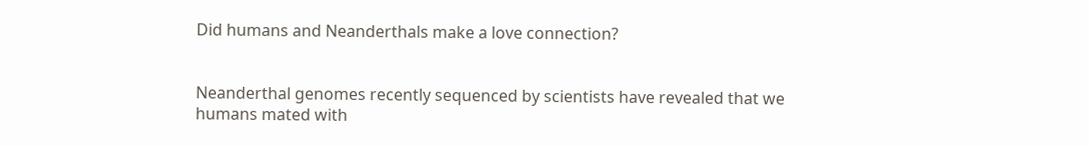Did humans and Neanderthals make a love connection?


Neanderthal genomes recently sequenced by scientists have revealed that we humans mated with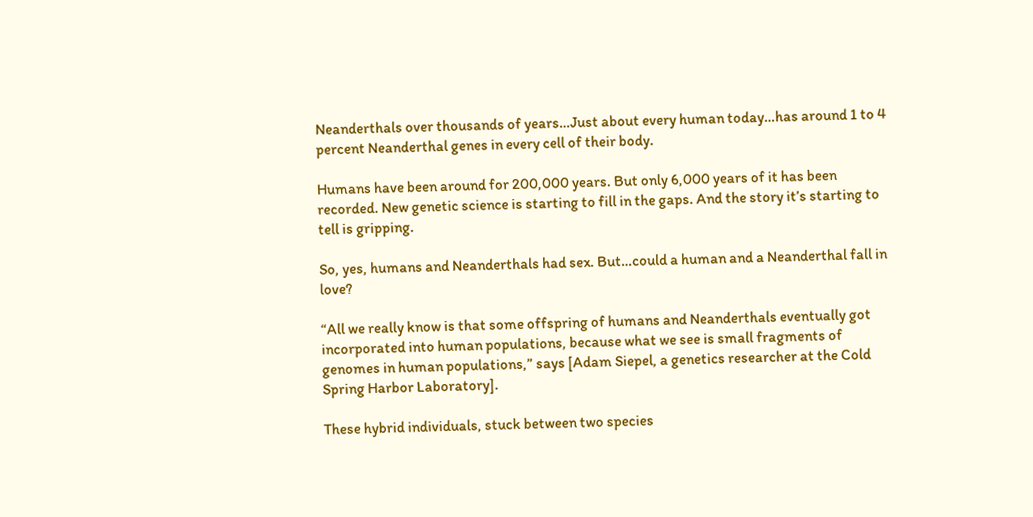Neanderthals over thousands of years…Just about every human today…has around 1 to 4 percent Neanderthal genes in every cell of their body.

Humans have been around for 200,000 years. But only 6,000 years of it has been recorded. New genetic science is starting to fill in the gaps. And the story it’s starting to tell is gripping.

So, yes, humans and Neanderthals had sex. But…could a human and a Neanderthal fall in love?

“All we really know is that some offspring of humans and Neanderthals eventually got incorporated into human populations, because what we see is small fragments of genomes in human populations,” says [Adam Siepel, a genetics researcher at the Cold Spring Harbor Laboratory].

These hybrid individuals, stuck between two species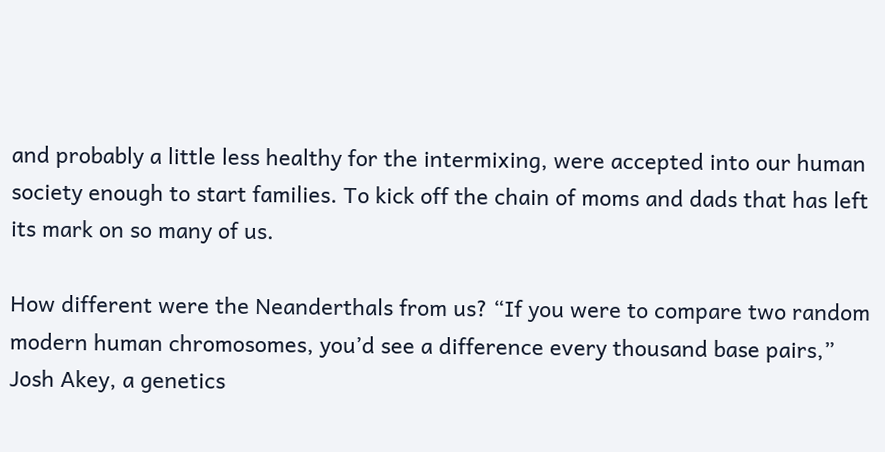and probably a little less healthy for the intermixing, were accepted into our human society enough to start families. To kick off the chain of moms and dads that has left its mark on so many of us.

How different were the Neanderthals from us? “If you were to compare two random modern human chromosomes, you’d see a difference every thousand base pairs,” Josh Akey, a genetics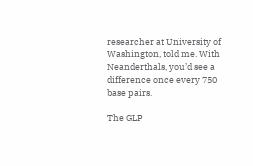researcher at University of Washington, told me. With Neanderthals, you’d see a difference once every 750 base pairs.

The GLP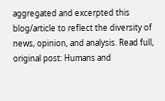aggregated and excerpted this blog/article to reflect the diversity of news, opinion, and analysis. Read full, original post: Humans and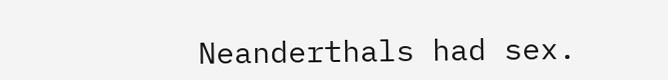Neanderthals had sex.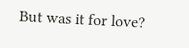But was it for love?